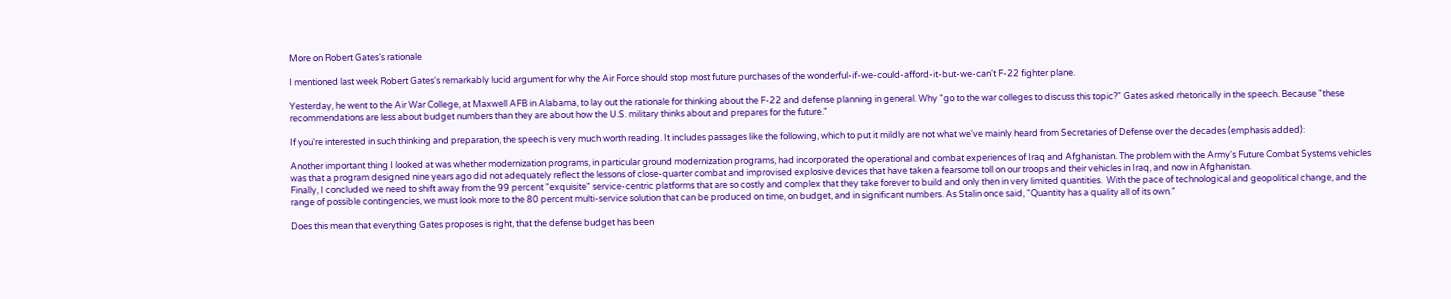More on Robert Gates's rationale

I mentioned last week Robert Gates's remarkably lucid argument for why the Air Force should stop most future purchases of the wonderful-if-we-could-afford-it-but-we-can't F-22 fighter plane.

Yesterday, he went to the Air War College, at Maxwell AFB in Alabama, to lay out the rationale for thinking about the F-22 and defense planning in general. Why "go to the war colleges to discuss this topic?" Gates asked rhetorically in the speech. Because "these recommendations are less about budget numbers than they are about how the U.S. military thinks about and prepares for the future."

If you're interested in such thinking and preparation, the speech is very much worth reading. It includes passages like the following, which to put it mildly are not what we've mainly heard from Secretaries of Defense over the decades (emphasis added):

Another important thing I looked at was whether modernization programs, in particular ground modernization programs, had incorporated the operational and combat experiences of Iraq and Afghanistan. The problem with the Army's Future Combat Systems vehicles was that a program designed nine years ago did not adequately reflect the lessons of close-quarter combat and improvised explosive devices that have taken a fearsome toll on our troops and their vehicles in Iraq, and now in Afghanistan.
Finally, I concluded we need to shift away from the 99 percent "exquisite" service-centric platforms that are so costly and complex that they take forever to build and only then in very limited quantities.  With the pace of technological and geopolitical change, and the range of possible contingencies, we must look more to the 80 percent multi-service solution that can be produced on time, on budget, and in significant numbers. As Stalin once said, "Quantity has a quality all of its own."

Does this mean that everything Gates proposes is right, that the defense budget has been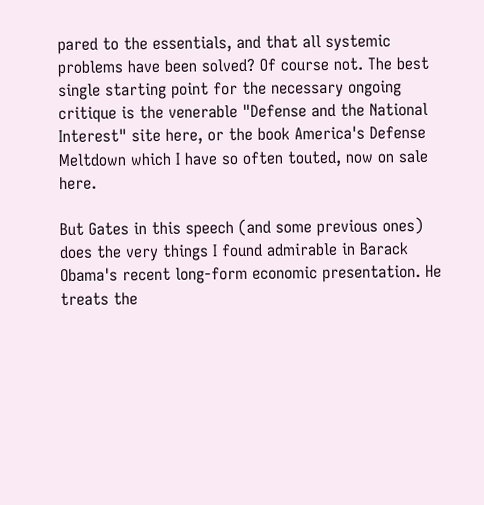pared to the essentials, and that all systemic problems have been solved? Of course not. The best single starting point for the necessary ongoing critique is the venerable "Defense and the National Interest" site here, or the book America's Defense Meltdown which I have so often touted, now on sale here.

But Gates in this speech (and some previous ones) does the very things I found admirable in Barack Obama's recent long-form economic presentation. He treats the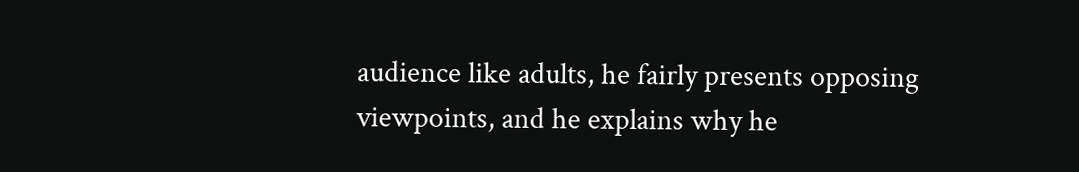audience like adults, he fairly presents opposing viewpoints, and he explains why he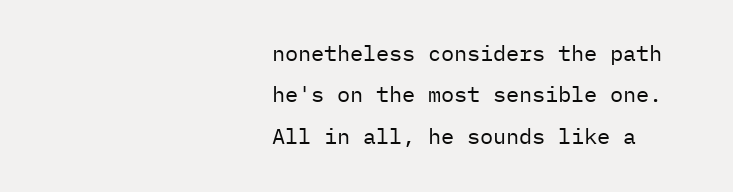nonetheless considers the path he's on the most sensible one. All in all, he sounds like a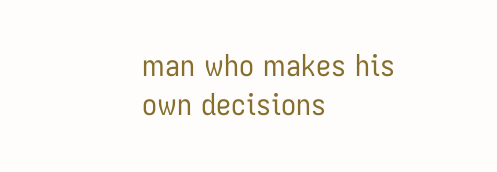man who makes his own decisions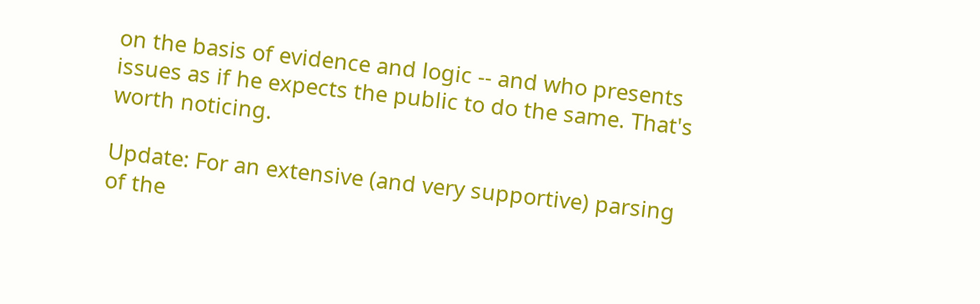on the basis of evidence and logic -- and who presents issues as if he expects the public to do the same. That's worth noticing.

Update: For an extensive (and very supportive) parsing of the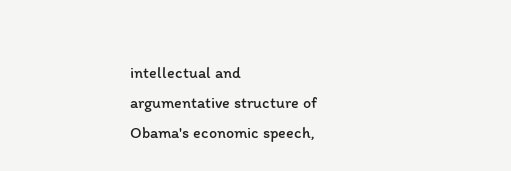intellectual and argumentative structure of Obama's economic speech,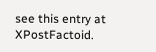see this entry at XPostFactoid.